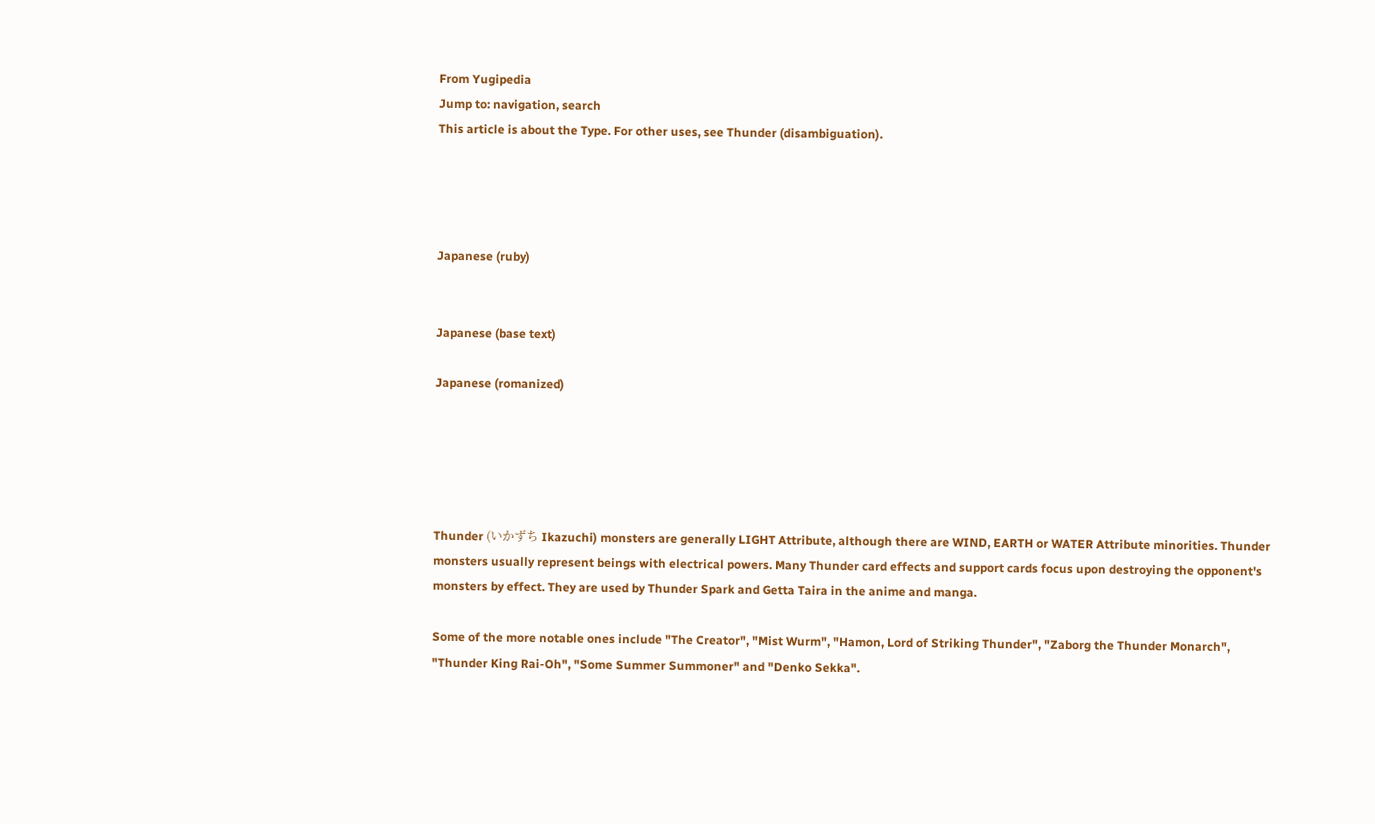From Yugipedia
Jump to: navigation, search
This article is about the Type. For other uses, see Thunder (disambiguation).




Japanese (ruby)


Japanese (base text)

Japanese (romanized)





Thunder (いかずち Ikazuchi) monsters are generally LIGHT Attribute, although there are WIND, EARTH or WATER Attribute minorities. Thunder monsters usually represent beings with electrical powers. Many Thunder card effects and support cards focus upon destroying the opponent's monsters by effect. They are used by Thunder Spark and Getta Taira in the anime and manga.

Some of the more notable ones include "The Creator", "Mist Wurm", "Hamon, Lord of Striking Thunder", "Zaborg the Thunder Monarch", "Thunder King Rai-Oh", "Some Summer Summoner" and "Denko Sekka".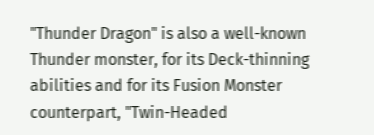"Thunder Dragon" is also a well-known Thunder monster, for its Deck-thinning abilities and for its Fusion Monster counterpart, "Twin-Headed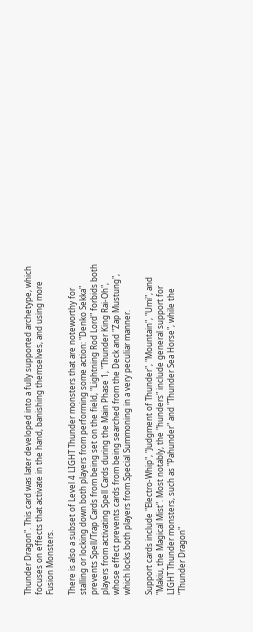Thunder Dragon". This card was later developed into a fully supported archetype, which focuses on effects that activate in the hand, banishing themselves, and using more Fusion Monsters.

There is also a subset of Level 4 LIGHT Thunder monsters that are noteworthy for stalling or locking down both players from performing some action: "Denko Sekka" prevents Spell/Trap Cards from being set on the field, "Lightning Rod Lord" forbids both players from activating Spell Cards during the Main Phase 1, "Thunder King Rai-Oh", whose effect prevents cards from being searched from the Deck and "Zap Mustung", which locks both players from Special Summoning in a very peculiar manner.

Support cards include "Electro-Whip", "Judgment of Thunder", "Mountain", "Umi", and "Makiu, the Magical Mist". Most notably, the "hunders" include general support for LIGHT Thunder monsters, such as "Pahunder" and "Thunder Sea Horse", while the "Thunder Dragon"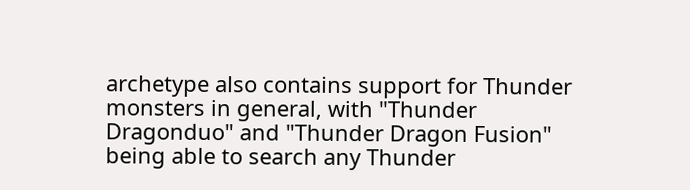archetype also contains support for Thunder monsters in general, with "Thunder Dragonduo" and "Thunder Dragon Fusion" being able to search any Thunder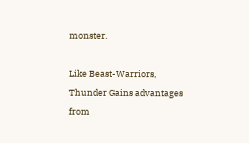monster.

Like Beast-Warriors, Thunder Gains advantages from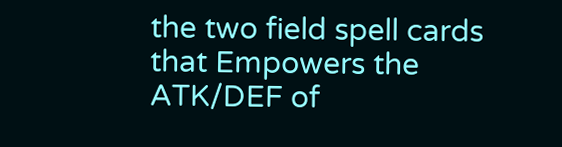the two field spell cards that Empowers the ATK/DEF of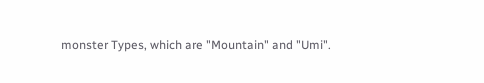monster Types, which are "Mountain" and "Umi".